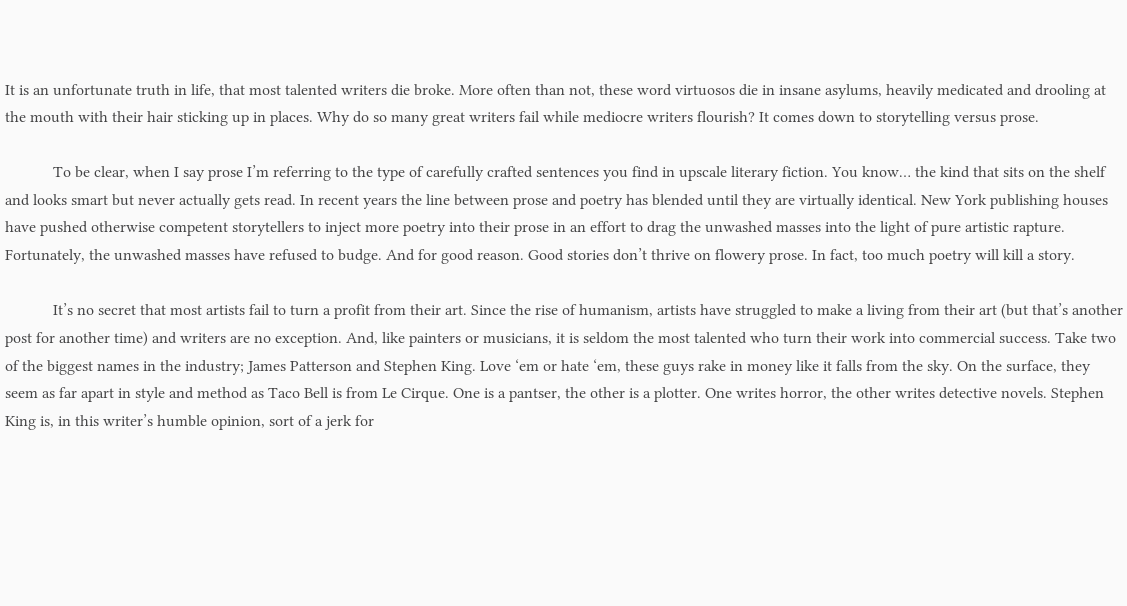It is an unfortunate truth in life, that most talented writers die broke. More often than not, these word virtuosos die in insane asylums, heavily medicated and drooling at the mouth with their hair sticking up in places. Why do so many great writers fail while mediocre writers flourish? It comes down to storytelling versus prose.

            To be clear, when I say prose I’m referring to the type of carefully crafted sentences you find in upscale literary fiction. You know… the kind that sits on the shelf and looks smart but never actually gets read. In recent years the line between prose and poetry has blended until they are virtually identical. New York publishing houses have pushed otherwise competent storytellers to inject more poetry into their prose in an effort to drag the unwashed masses into the light of pure artistic rapture. Fortunately, the unwashed masses have refused to budge. And for good reason. Good stories don’t thrive on flowery prose. In fact, too much poetry will kill a story.

            It’s no secret that most artists fail to turn a profit from their art. Since the rise of humanism, artists have struggled to make a living from their art (but that’s another post for another time) and writers are no exception. And, like painters or musicians, it is seldom the most talented who turn their work into commercial success. Take two of the biggest names in the industry; James Patterson and Stephen King. Love ‘em or hate ‘em, these guys rake in money like it falls from the sky. On the surface, they seem as far apart in style and method as Taco Bell is from Le Cirque. One is a pantser, the other is a plotter. One writes horror, the other writes detective novels. Stephen King is, in this writer’s humble opinion, sort of a jerk for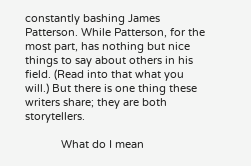constantly bashing James Patterson. While Patterson, for the most part, has nothing but nice things to say about others in his field. (Read into that what you will.) But there is one thing these writers share; they are both storytellers.

            What do I mean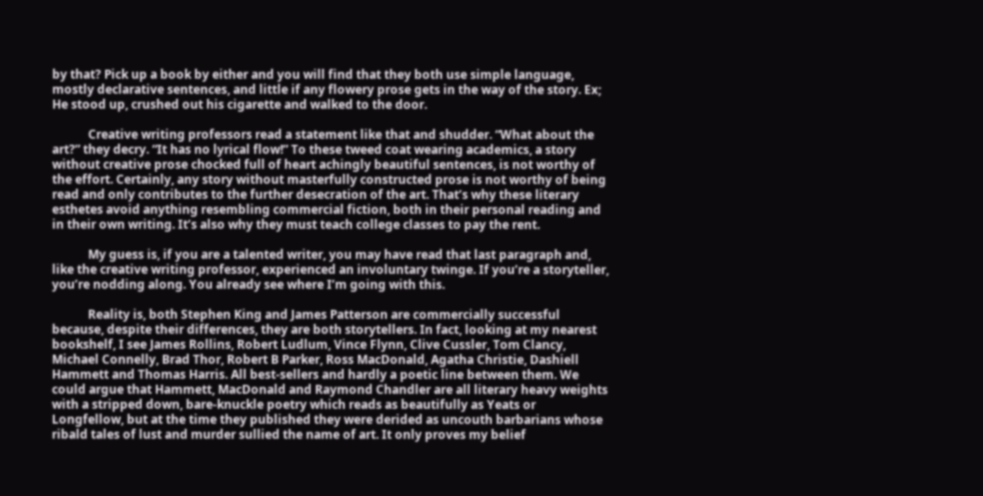by that? Pick up a book by either and you will find that they both use simple language, mostly declarative sentences, and little if any flowery prose gets in the way of the story. Ex; He stood up, crushed out his cigarette and walked to the door.

            Creative writing professors read a statement like that and shudder. “What about the art?” they decry. “It has no lyrical flow!” To these tweed coat wearing academics, a story without creative prose chocked full of heart achingly beautiful sentences, is not worthy of the effort. Certainly, any story without masterfully constructed prose is not worthy of being read and only contributes to the further desecration of the art. That’s why these literary esthetes avoid anything resembling commercial fiction, both in their personal reading and in their own writing. It’s also why they must teach college classes to pay the rent.

            My guess is, if you are a talented writer, you may have read that last paragraph and, like the creative writing professor, experienced an involuntary twinge. If you’re a storyteller, you’re nodding along. You already see where I’m going with this.

            Reality is, both Stephen King and James Patterson are commercially successful because, despite their differences, they are both storytellers. In fact, looking at my nearest bookshelf, I see James Rollins, Robert Ludlum, Vince Flynn, Clive Cussler, Tom Clancy, Michael Connelly, Brad Thor, Robert B Parker, Ross MacDonald, Agatha Christie, Dashiell Hammett and Thomas Harris. All best-sellers and hardly a poetic line between them. We could argue that Hammett, MacDonald and Raymond Chandler are all literary heavy weights with a stripped down, bare-knuckle poetry which reads as beautifully as Yeats or Longfellow, but at the time they published they were derided as uncouth barbarians whose ribald tales of lust and murder sullied the name of art. It only proves my belief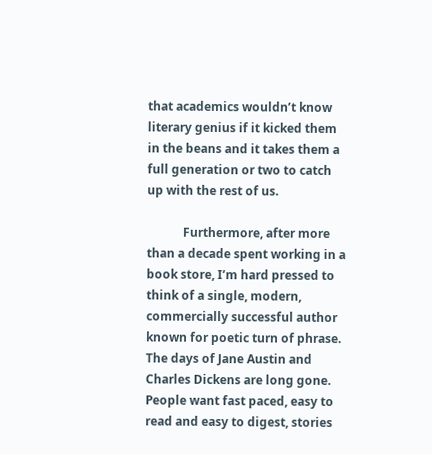that academics wouldn’t know literary genius if it kicked them in the beans and it takes them a full generation or two to catch up with the rest of us.

            Furthermore, after more than a decade spent working in a book store, I’m hard pressed to think of a single, modern, commercially successful author known for poetic turn of phrase. The days of Jane Austin and Charles Dickens are long gone. People want fast paced, easy to read and easy to digest, stories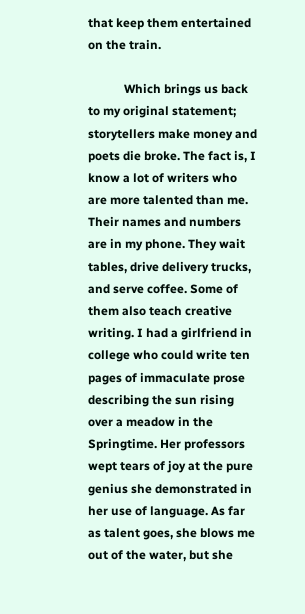that keep them entertained on the train.

            Which brings us back to my original statement; storytellers make money and poets die broke. The fact is, I know a lot of writers who are more talented than me. Their names and numbers are in my phone. They wait tables, drive delivery trucks, and serve coffee. Some of them also teach creative writing. I had a girlfriend in college who could write ten pages of immaculate prose describing the sun rising over a meadow in the Springtime. Her professors wept tears of joy at the pure genius she demonstrated in her use of language. As far as talent goes, she blows me out of the water, but she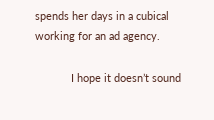spends her days in a cubical working for an ad agency.

            I hope it doesn’t sound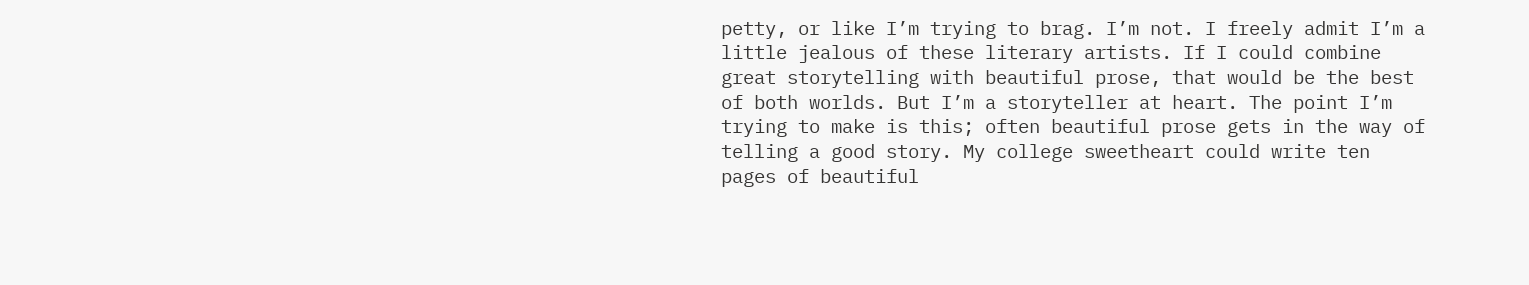petty, or like I’m trying to brag. I’m not. I freely admit I’m a little jealous of these literary artists. If I could combine great storytelling with beautiful prose, that would be the best of both worlds. But I’m a storyteller at heart. The point I’m trying to make is this; often beautiful prose gets in the way of telling a good story. My college sweetheart could write ten pages of beautiful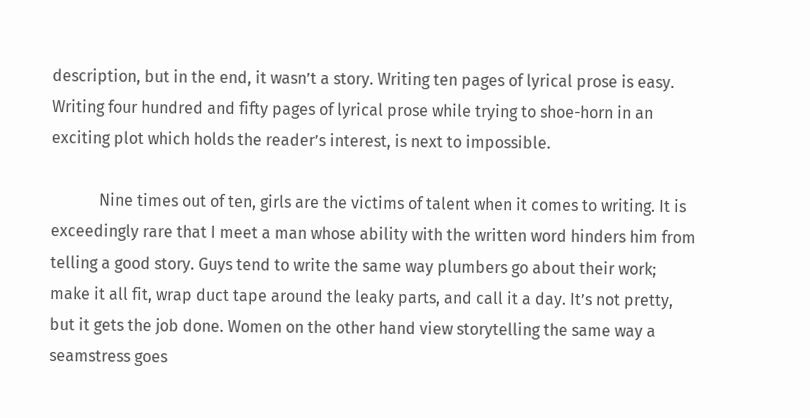description, but in the end, it wasn’t a story. Writing ten pages of lyrical prose is easy. Writing four hundred and fifty pages of lyrical prose while trying to shoe-horn in an exciting plot which holds the reader’s interest, is next to impossible.

            Nine times out of ten, girls are the victims of talent when it comes to writing. It is exceedingly rare that I meet a man whose ability with the written word hinders him from telling a good story. Guys tend to write the same way plumbers go about their work; make it all fit, wrap duct tape around the leaky parts, and call it a day. It’s not pretty, but it gets the job done. Women on the other hand view storytelling the same way a seamstress goes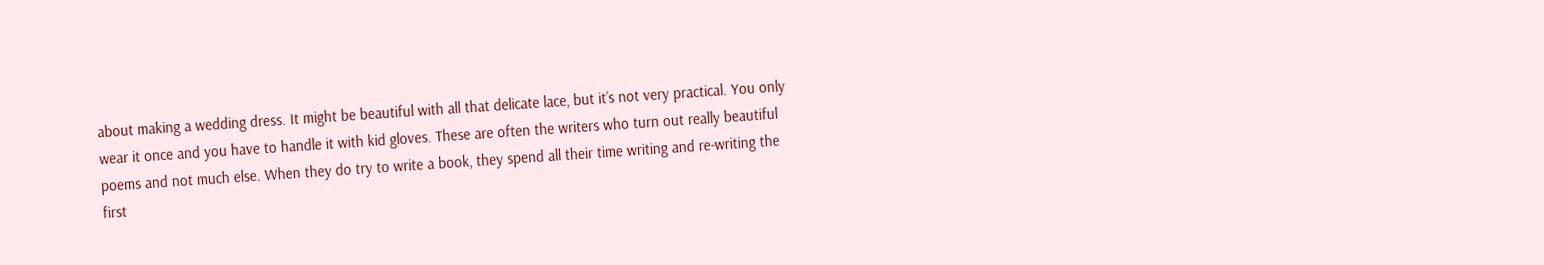about making a wedding dress. It might be beautiful with all that delicate lace, but it’s not very practical. You only wear it once and you have to handle it with kid gloves. These are often the writers who turn out really beautiful poems and not much else. When they do try to write a book, they spend all their time writing and re-writing the first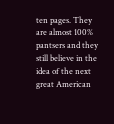ten pages. They are almost 100% pantsers and they still believe in the idea of the next great American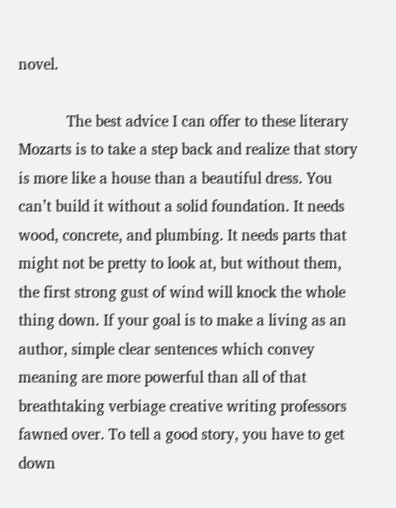novel.

            The best advice I can offer to these literary Mozarts is to take a step back and realize that story is more like a house than a beautiful dress. You can’t build it without a solid foundation. It needs wood, concrete, and plumbing. It needs parts that might not be pretty to look at, but without them, the first strong gust of wind will knock the whole thing down. If your goal is to make a living as an author, simple clear sentences which convey meaning are more powerful than all of that breathtaking verbiage creative writing professors fawned over. To tell a good story, you have to get down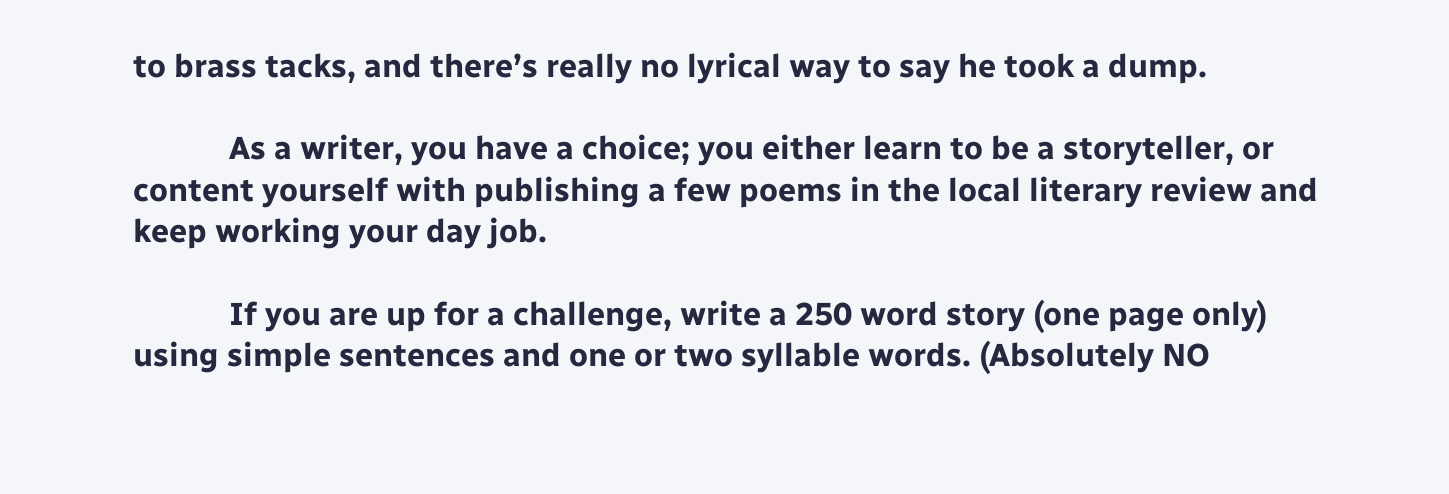to brass tacks, and there’s really no lyrical way to say he took a dump.

            As a writer, you have a choice; you either learn to be a storyteller, or content yourself with publishing a few poems in the local literary review and keep working your day job.

            If you are up for a challenge, write a 250 word story (one page only) using simple sentences and one or two syllable words. (Absolutely NO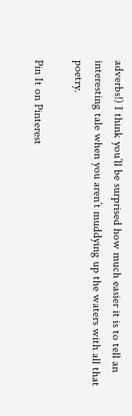adverbs!) I think you’ll be surprised how much easier it is to tell an interesting tale when you aren’t muddying up the waters with all that poetry.

Pin It on Pinterest